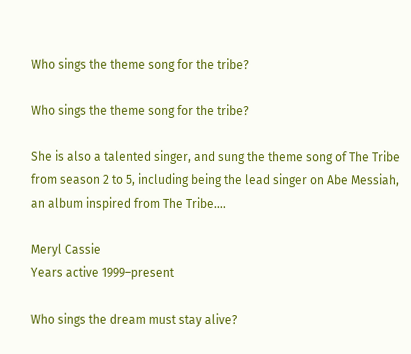Who sings the theme song for the tribe?

Who sings the theme song for the tribe?

She is also a talented singer, and sung the theme song of The Tribe from season 2 to 5, including being the lead singer on Abe Messiah, an album inspired from The Tribe….

Meryl Cassie
Years active 1999–present

Who sings the dream must stay alive?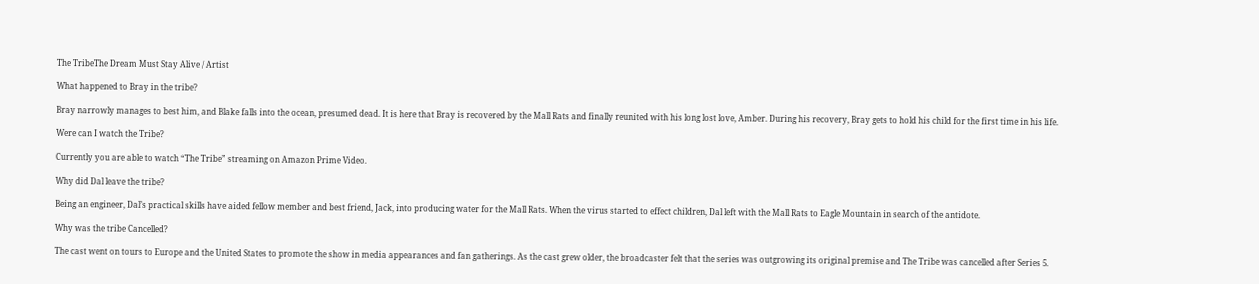The TribeThe Dream Must Stay Alive / Artist

What happened to Bray in the tribe?

Bray narrowly manages to best him, and Blake falls into the ocean, presumed dead. It is here that Bray is recovered by the Mall Rats and finally reunited with his long lost love, Amber. During his recovery, Bray gets to hold his child for the first time in his life.

Were can I watch the Tribe?

Currently you are able to watch “The Tribe” streaming on Amazon Prime Video.

Why did Dal leave the tribe?

Being an engineer, Dal’s practical skills have aided fellow member and best friend, Jack, into producing water for the Mall Rats. When the virus started to effect children, Dal left with the Mall Rats to Eagle Mountain in search of the antidote.

Why was the tribe Cancelled?

The cast went on tours to Europe and the United States to promote the show in media appearances and fan gatherings. As the cast grew older, the broadcaster felt that the series was outgrowing its original premise and The Tribe was cancelled after Series 5.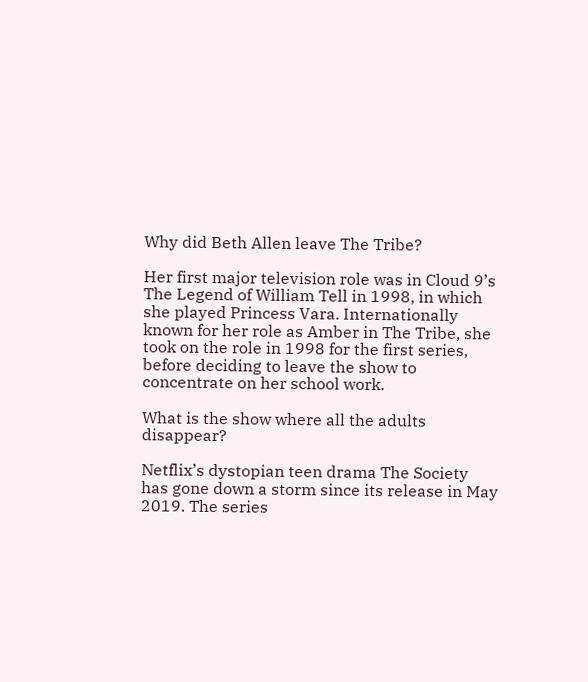Why did Beth Allen leave The Tribe?

Her first major television role was in Cloud 9’s The Legend of William Tell in 1998, in which she played Princess Vara. Internationally known for her role as Amber in The Tribe, she took on the role in 1998 for the first series, before deciding to leave the show to concentrate on her school work.

What is the show where all the adults disappear?

Netflix’s dystopian teen drama The Society has gone down a storm since its release in May 2019. The series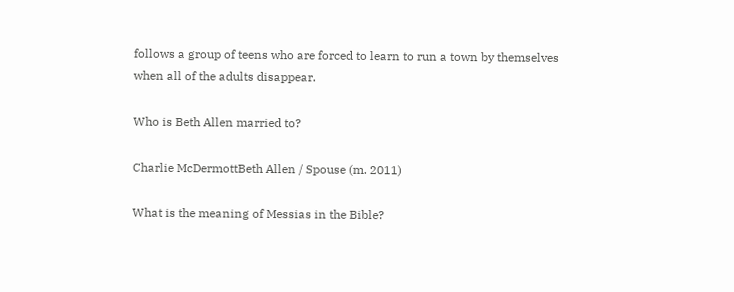follows a group of teens who are forced to learn to run a town by themselves when all of the adults disappear.

Who is Beth Allen married to?

Charlie McDermottBeth Allen / Spouse (m. 2011)

What is the meaning of Messias in the Bible?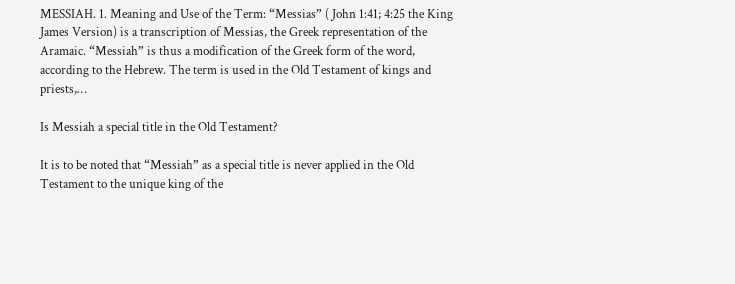MESSIAH. 1. Meaning and Use of the Term: “Messias” ( John 1:41; 4:25 the King James Version) is a transcription of Messias, the Greek representation of the Aramaic. “Messiah” is thus a modification of the Greek form of the word, according to the Hebrew. The term is used in the Old Testament of kings and priests,…

Is Messiah a special title in the Old Testament?

It is to be noted that “Messiah” as a special title is never applied in the Old Testament to the unique king of the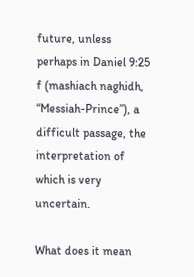future, unless perhaps in Daniel 9:25 f (mashiach naghidh, “Messiah-Prince”), a difficult passage, the interpretation of which is very uncertain.

What does it mean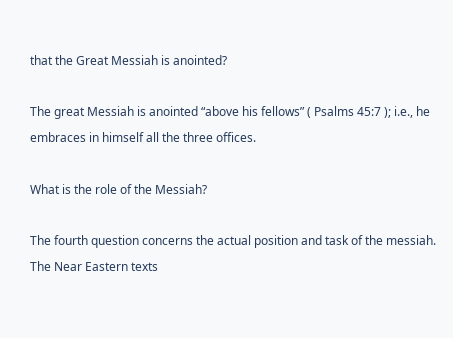that the Great Messiah is anointed?

The great Messiah is anointed “above his fellows” ( Psalms 45:7 ); i.e., he embraces in himself all the three offices.

What is the role of the Messiah?

The fourth question concerns the actual position and task of the messiah. The Near Eastern texts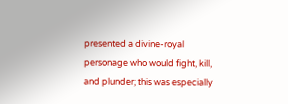presented a divine-royal personage who would fight, kill, and plunder; this was especially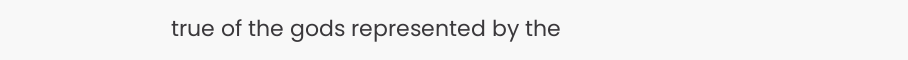true of the gods represented by the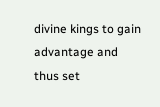divine kings to gain advantage and thus set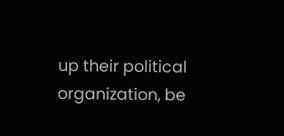up their political organization, be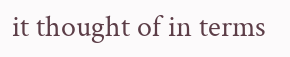it thought of in terms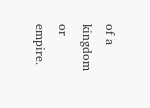of a kingdom or empire.